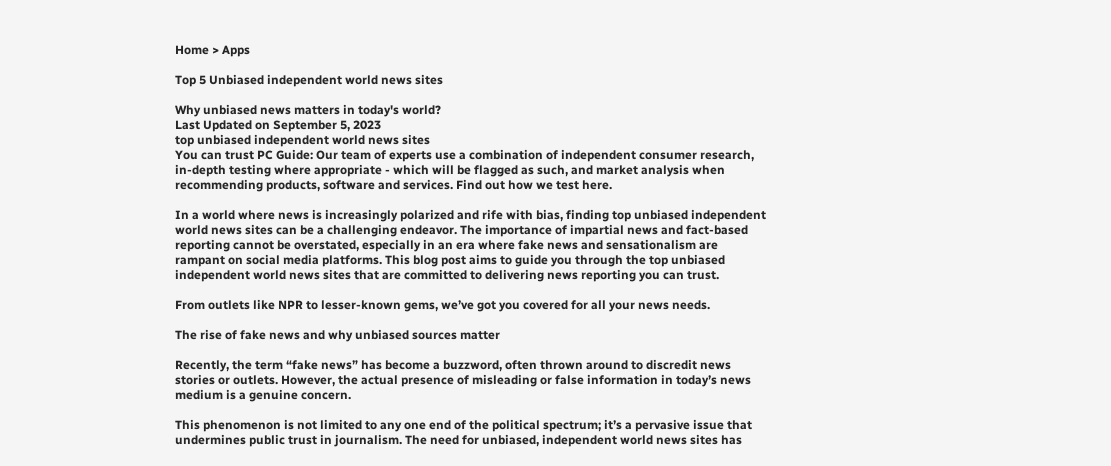Home > Apps

Top 5 Unbiased independent world news sites

Why unbiased news matters in today's world?
Last Updated on September 5, 2023
top unbiased independent world news sites
You can trust PC Guide: Our team of experts use a combination of independent consumer research, in-depth testing where appropriate - which will be flagged as such, and market analysis when recommending products, software and services. Find out how we test here.

In a world where news is increasingly polarized and rife with bias, finding top unbiased independent world news sites can be a challenging endeavor. The importance of impartial news and fact-based reporting cannot be overstated, especially in an era where fake news and sensationalism are rampant on social media platforms. This blog post aims to guide you through the top unbiased independent world news sites that are committed to delivering news reporting you can trust.

From outlets like NPR to lesser-known gems, we’ve got you covered for all your news needs.

The rise of fake news and why unbiased sources matter

Recently, the term “fake news” has become a buzzword, often thrown around to discredit news stories or outlets. However, the actual presence of misleading or false information in today’s news medium is a genuine concern.

This phenomenon is not limited to any one end of the political spectrum; it’s a pervasive issue that undermines public trust in journalism. The need for unbiased, independent world news sites has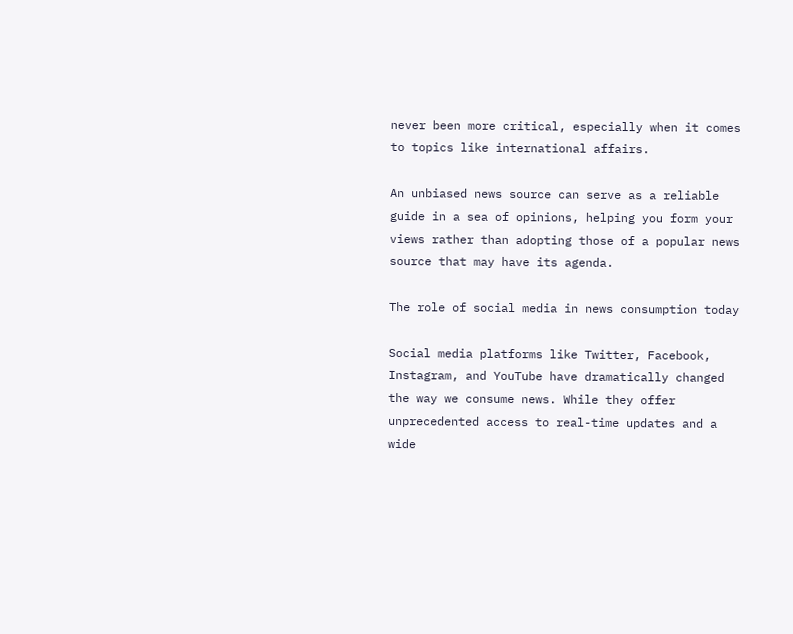never been more critical, especially when it comes to topics like international affairs.

An unbiased news source can serve as a reliable guide in a sea of opinions, helping you form your views rather than adopting those of a popular news source that may have its agenda.

The role of social media in news consumption today

Social media platforms like Twitter, Facebook, Instagram, and YouTube have dramatically changed the way we consume news. While they offer unprecedented access to real-time updates and a wide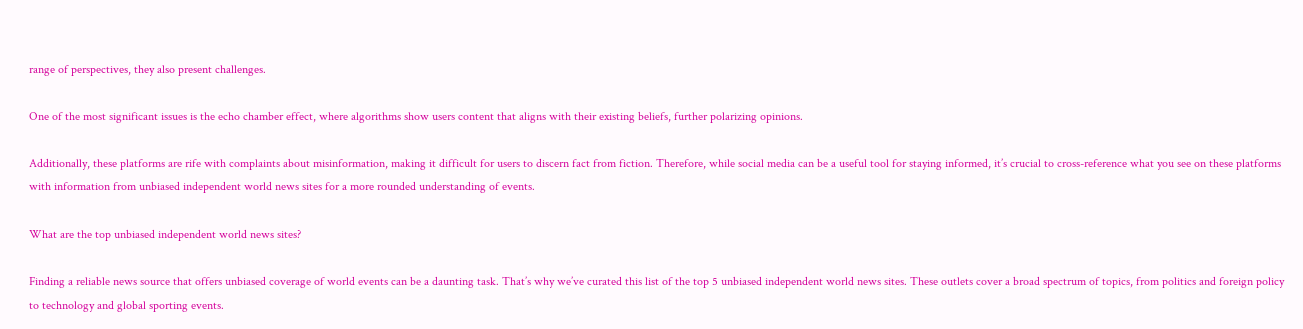range of perspectives, they also present challenges.

One of the most significant issues is the echo chamber effect, where algorithms show users content that aligns with their existing beliefs, further polarizing opinions.

Additionally, these platforms are rife with complaints about misinformation, making it difficult for users to discern fact from fiction. Therefore, while social media can be a useful tool for staying informed, it’s crucial to cross-reference what you see on these platforms with information from unbiased independent world news sites for a more rounded understanding of events.

What are the top unbiased independent world news sites?

Finding a reliable news source that offers unbiased coverage of world events can be a daunting task. That’s why we’ve curated this list of the top 5 unbiased independent world news sites. These outlets cover a broad spectrum of topics, from politics and foreign policy to technology and global sporting events.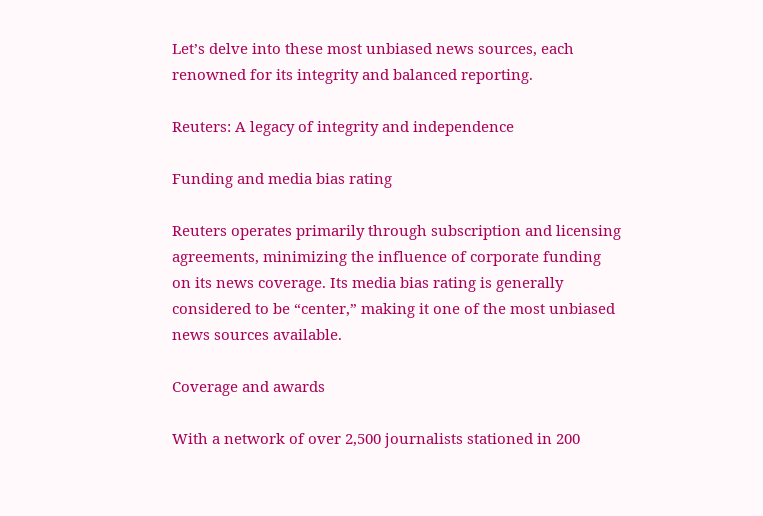Let’s delve into these most unbiased news sources, each renowned for its integrity and balanced reporting.

Reuters: A legacy of integrity and independence

Funding and media bias rating

Reuters operates primarily through subscription and licensing agreements, minimizing the influence of corporate funding on its news coverage. Its media bias rating is generally considered to be “center,” making it one of the most unbiased news sources available.

Coverage and awards

With a network of over 2,500 journalists stationed in 200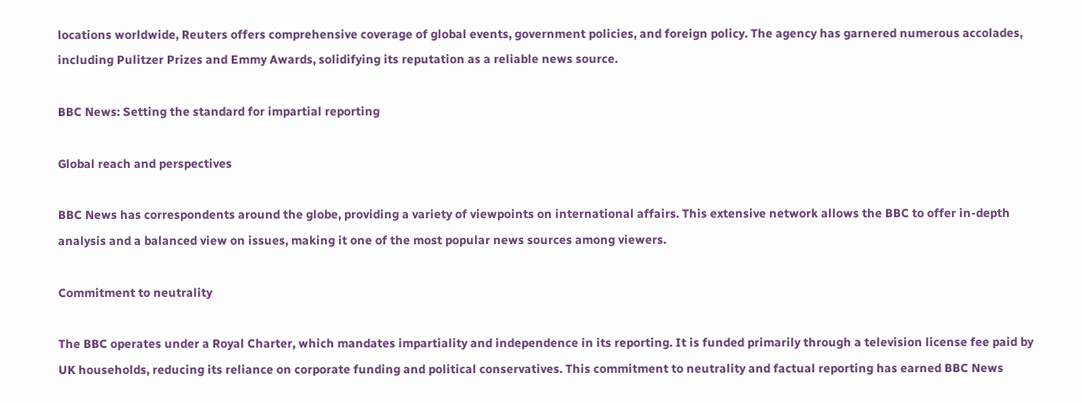locations worldwide, Reuters offers comprehensive coverage of global events, government policies, and foreign policy. The agency has garnered numerous accolades, including Pulitzer Prizes and Emmy Awards, solidifying its reputation as a reliable news source.

BBC News: Setting the standard for impartial reporting

Global reach and perspectives

BBC News has correspondents around the globe, providing a variety of viewpoints on international affairs. This extensive network allows the BBC to offer in-depth analysis and a balanced view on issues, making it one of the most popular news sources among viewers.

Commitment to neutrality

The BBC operates under a Royal Charter, which mandates impartiality and independence in its reporting. It is funded primarily through a television license fee paid by UK households, reducing its reliance on corporate funding and political conservatives. This commitment to neutrality and factual reporting has earned BBC News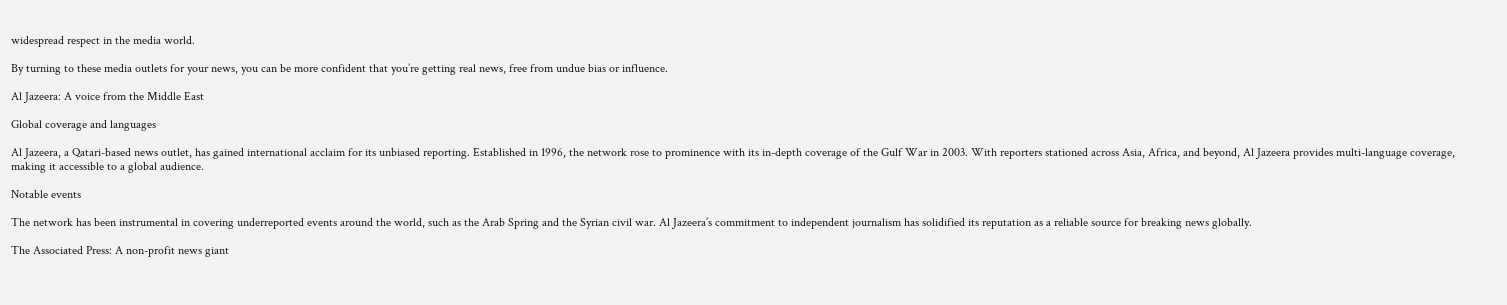widespread respect in the media world.

By turning to these media outlets for your news, you can be more confident that you’re getting real news, free from undue bias or influence.

Al Jazeera: A voice from the Middle East

Global coverage and languages

Al Jazeera, a Qatari-based news outlet, has gained international acclaim for its unbiased reporting. Established in 1996, the network rose to prominence with its in-depth coverage of the Gulf War in 2003. With reporters stationed across Asia, Africa, and beyond, Al Jazeera provides multi-language coverage, making it accessible to a global audience.

Notable events

The network has been instrumental in covering underreported events around the world, such as the Arab Spring and the Syrian civil war. Al Jazeera’s commitment to independent journalism has solidified its reputation as a reliable source for breaking news globally.

The Associated Press: A non-profit news giant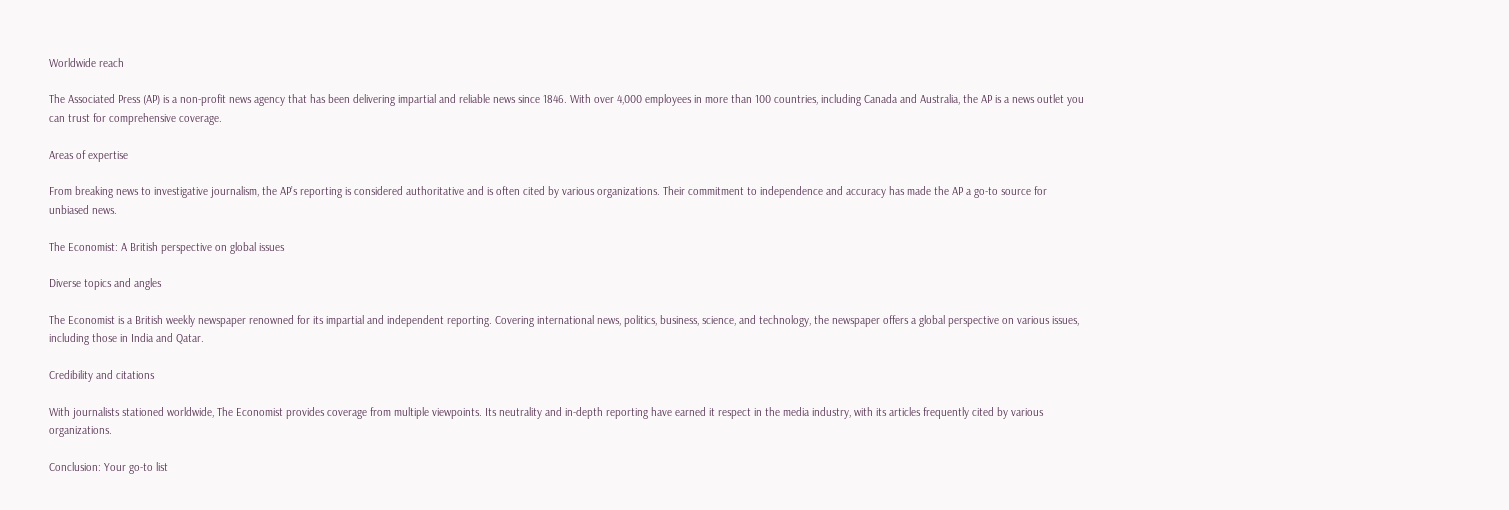Worldwide reach

The Associated Press (AP) is a non-profit news agency that has been delivering impartial and reliable news since 1846. With over 4,000 employees in more than 100 countries, including Canada and Australia, the AP is a news outlet you can trust for comprehensive coverage.

Areas of expertise

From breaking news to investigative journalism, the AP’s reporting is considered authoritative and is often cited by various organizations. Their commitment to independence and accuracy has made the AP a go-to source for unbiased news.

The Economist: A British perspective on global issues

Diverse topics and angles

The Economist is a British weekly newspaper renowned for its impartial and independent reporting. Covering international news, politics, business, science, and technology, the newspaper offers a global perspective on various issues, including those in India and Qatar.

Credibility and citations

With journalists stationed worldwide, The Economist provides coverage from multiple viewpoints. Its neutrality and in-depth reporting have earned it respect in the media industry, with its articles frequently cited by various organizations.

Conclusion: Your go-to list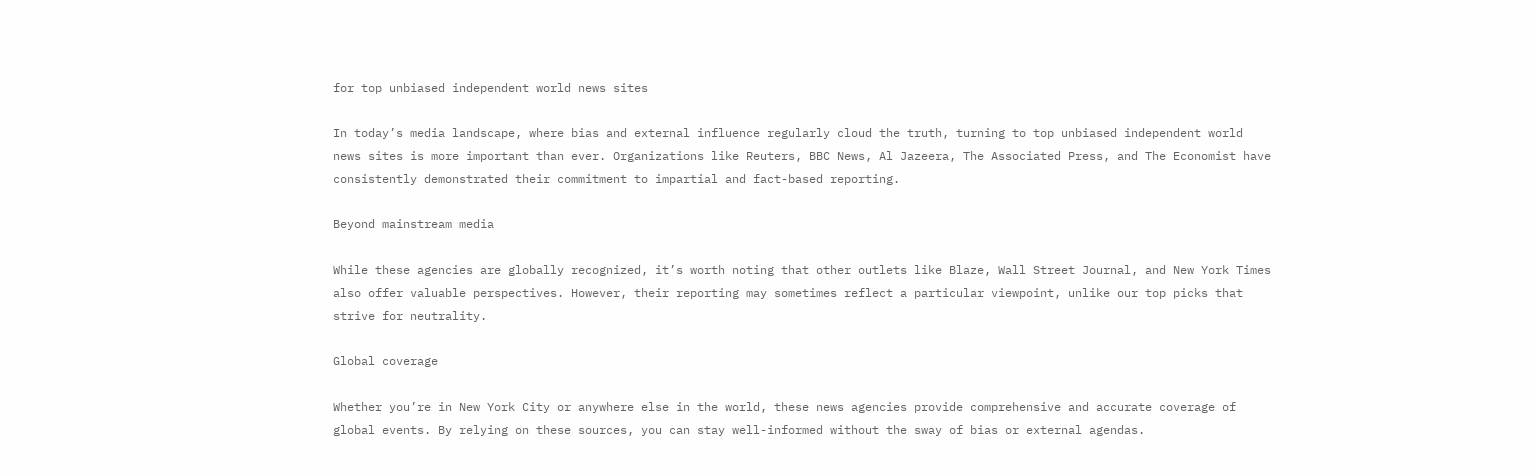for top unbiased independent world news sites

In today’s media landscape, where bias and external influence regularly cloud the truth, turning to top unbiased independent world news sites is more important than ever. Organizations like Reuters, BBC News, Al Jazeera, The Associated Press, and The Economist have consistently demonstrated their commitment to impartial and fact-based reporting.

Beyond mainstream media

While these agencies are globally recognized, it’s worth noting that other outlets like Blaze, Wall Street Journal, and New York Times also offer valuable perspectives. However, their reporting may sometimes reflect a particular viewpoint, unlike our top picks that strive for neutrality.

Global coverage

Whether you’re in New York City or anywhere else in the world, these news agencies provide comprehensive and accurate coverage of global events. By relying on these sources, you can stay well-informed without the sway of bias or external agendas.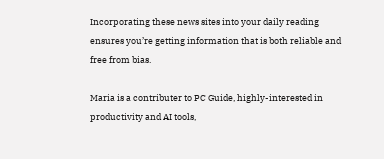Incorporating these news sites into your daily reading ensures you’re getting information that is both reliable and free from bias.

Maria is a contributer to PC Guide, highly-interested in productivity and AI tools,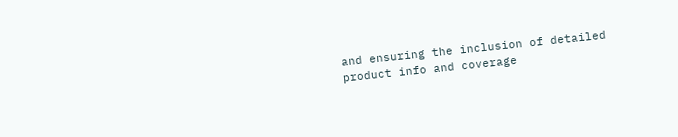and ensuring the inclusion of detailed product info and coverage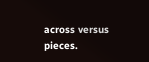across versus pieces.